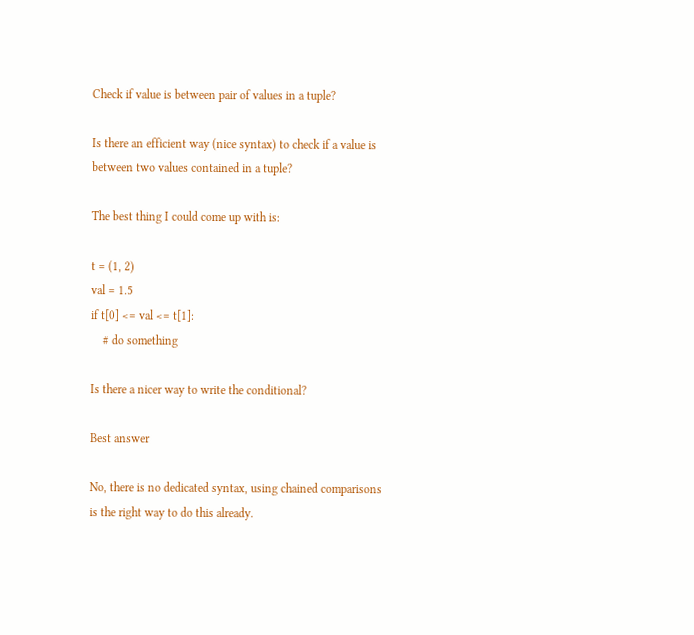Check if value is between pair of values in a tuple?

Is there an efficient way (nice syntax) to check if a value is between two values contained in a tuple?

The best thing I could come up with is:

t = (1, 2)
val = 1.5
if t[0] <= val <= t[1]:
    # do something

Is there a nicer way to write the conditional?

Best answer

No, there is no dedicated syntax, using chained comparisons is the right way to do this already.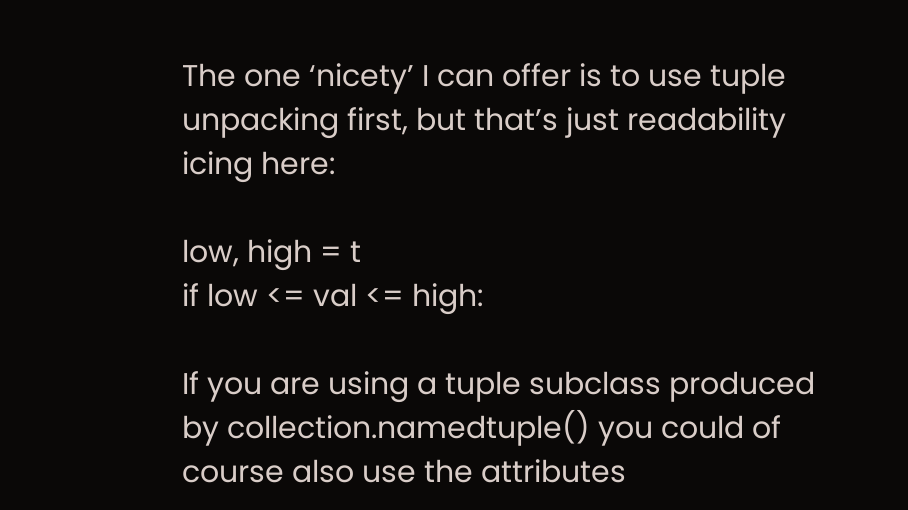The one ‘nicety’ I can offer is to use tuple unpacking first, but that’s just readability icing here:

low, high = t
if low <= val <= high:

If you are using a tuple subclass produced by collection.namedtuple() you could of course also use the attributes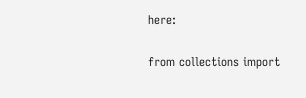here:

from collections import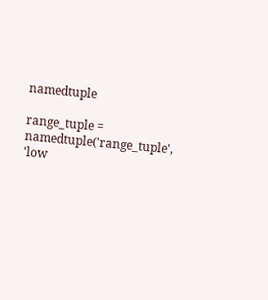namedtuple

range_tuple = namedtuple('range_tuple', 'low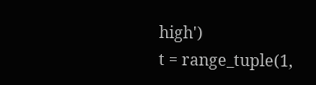high')
t = range_tuple(1,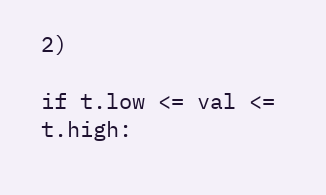2)

if t.low <= val <= t.high: